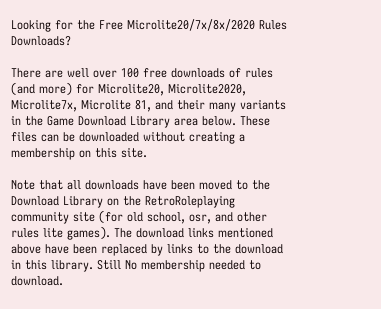Looking for the Free Microlite20/7x/8x/2020 Rules Downloads?

There are well over 100 free downloads of rules (and more) for Microlite20, Microlite2020, Microlite7x, Microlite 81, and their many variants in the Game Download Library area below. These files can be downloaded without creating a membership on this site.

Note that all downloads have been moved to the Download Library on the RetroRoleplaying community site (for old school, osr, and other rules lite games). The download links mentioned above have been replaced by links to the download in this library. Still No membership needed to download.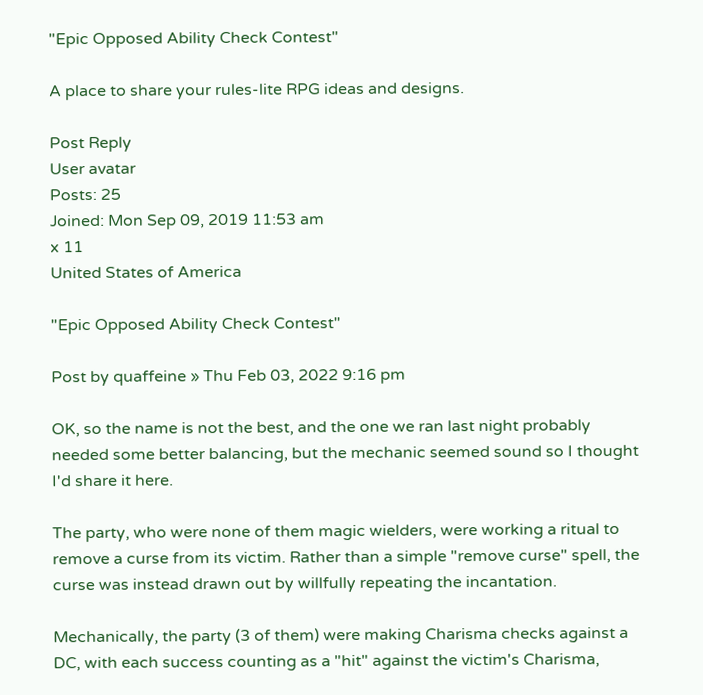"Epic Opposed Ability Check Contest"

A place to share your rules-lite RPG ideas and designs.

Post Reply
User avatar
Posts: 25
Joined: Mon Sep 09, 2019 11:53 am
x 11
United States of America

"Epic Opposed Ability Check Contest"

Post by quaffeine » Thu Feb 03, 2022 9:16 pm

OK, so the name is not the best, and the one we ran last night probably needed some better balancing, but the mechanic seemed sound so I thought I'd share it here.

The party, who were none of them magic wielders, were working a ritual to remove a curse from its victim. Rather than a simple "remove curse" spell, the curse was instead drawn out by willfully repeating the incantation.

Mechanically, the party (3 of them) were making Charisma checks against a DC, with each success counting as a "hit" against the victim's Charisma,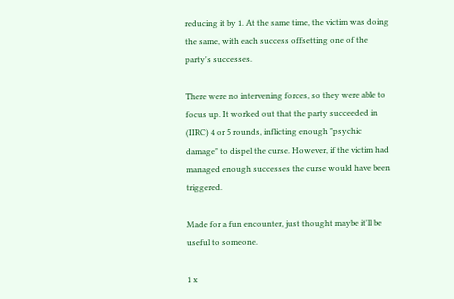reducing it by 1. At the same time, the victim was doing the same, with each success offsetting one of the party's successes.

There were no intervening forces, so they were able to focus up. It worked out that the party succeeded in (IIRC) 4 or 5 rounds, inflicting enough "psychic damage" to dispel the curse. However, if the victim had managed enough successes the curse would have been triggered.

Made for a fun encounter, just thought maybe it'll be useful to someone.

1 x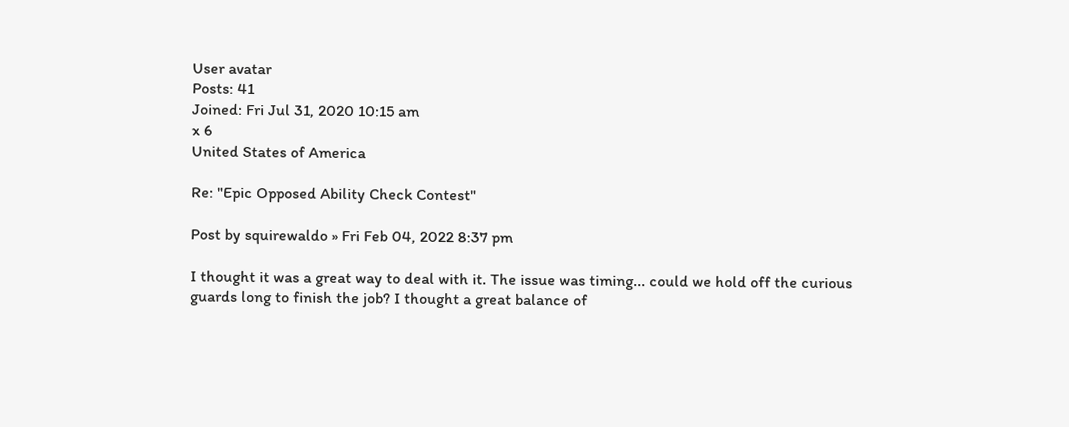User avatar
Posts: 41
Joined: Fri Jul 31, 2020 10:15 am
x 6
United States of America

Re: "Epic Opposed Ability Check Contest"

Post by squirewaldo » Fri Feb 04, 2022 8:37 pm

I thought it was a great way to deal with it. The issue was timing... could we hold off the curious guards long to finish the job? I thought a great balance of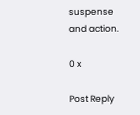suspense and action.

0 x

Post Reply